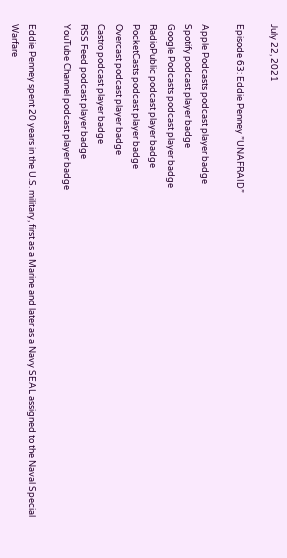July 22, 2021

Episode 63: Eddie Penney ”UNAFRAID”

Apple Podcasts podcast player badge
Spotify podcast player badge
Google Podcasts podcast player badge
RadioPublic podcast player badge
PocketCasts podcast player badge
Overcast podcast player badge
Castro podcast player badge
RSS Feed podcast player badge
YouTube Channel podcast player badge

Eddie Penney spent 20 years in the U.S. military, first as a Marine and later as a Navy SEAL assigned to the Naval Special Warfare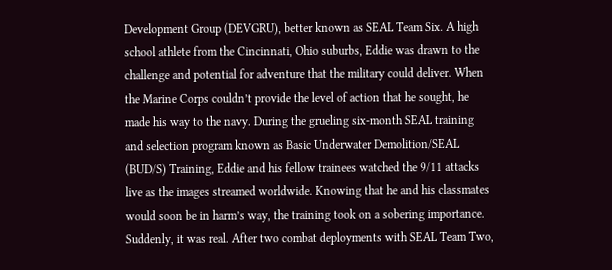Development Group (DEVGRU), better known as SEAL Team Six. A high school athlete from the Cincinnati, Ohio suburbs, Eddie was drawn to the challenge and potential for adventure that the military could deliver. When the Marine Corps couldn’t provide the level of action that he sought, he made his way to the navy. During the grueling six-month SEAL training and selection program known as Basic Underwater Demolition/SEAL (BUD/S) Training, Eddie and his fellow trainees watched the 9/11 attacks live as the images streamed worldwide. Knowing that he and his classmates would soon be in harm’s way, the training took on a sobering importance. Suddenly, it was real. After two combat deployments with SEAL Team Two,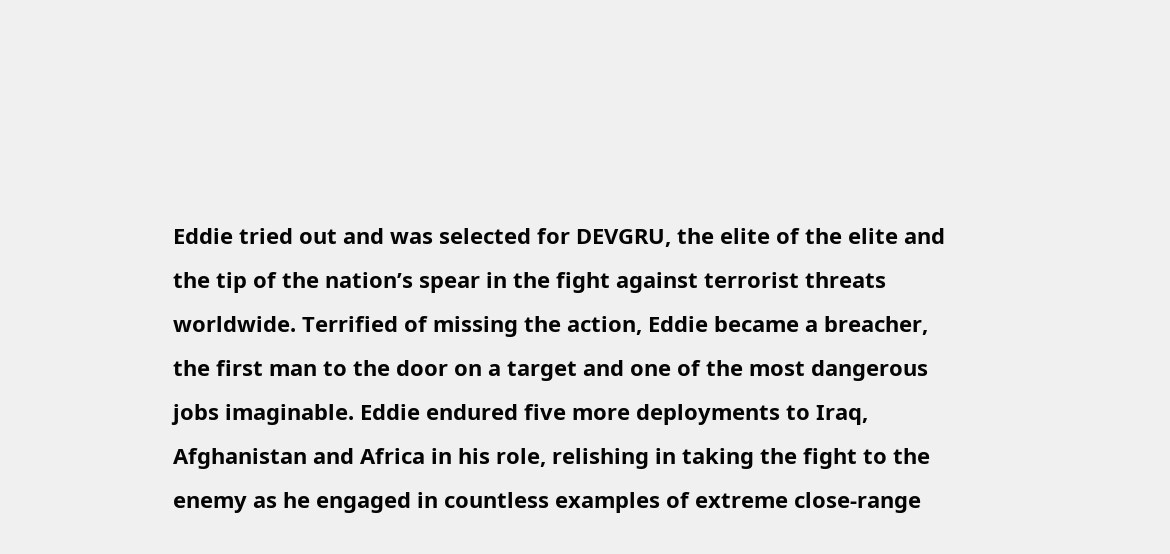Eddie tried out and was selected for DEVGRU, the elite of the elite and the tip of the nation’s spear in the fight against terrorist threats worldwide. Terrified of missing the action, Eddie became a breacher, the first man to the door on a target and one of the most dangerous jobs imaginable. Eddie endured five more deployments to Iraq, Afghanistan and Africa in his role, relishing in taking the fight to the enemy as he engaged in countless examples of extreme close-range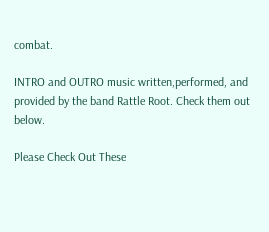combat.

INTRO and OUTRO music written,performed, and provided by the band Rattle Root. Check them out below.

Please Check Out These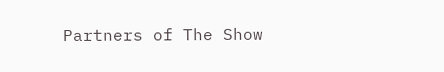Partners of The Show